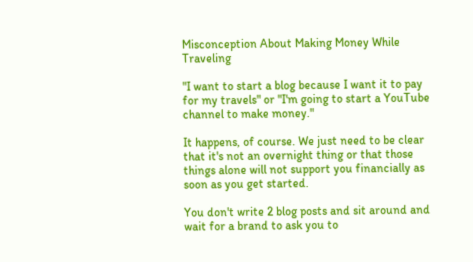Misconception About Making Money While Traveling

"I want to start a blog because I want it to pay for my travels" or "I'm going to start a YouTube channel to make money."

It happens, of course. We just need to be clear that it's not an overnight thing or that those things alone will not support you financially as soon as you get started.

You don't write 2 blog posts and sit around and wait for a brand to ask you to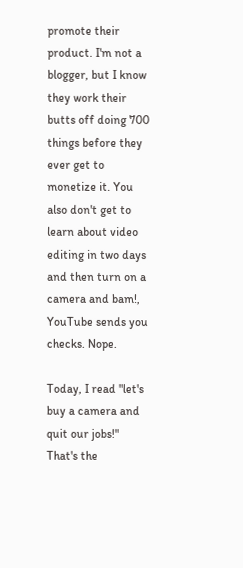promote their product. I'm not a blogger, but I know they work their butts off doing 700 things before they ever get to monetize it. You also don't get to learn about video editing in two days and then turn on a camera and bam!, YouTube sends you checks. Nope.

Today, I read "let's buy a camera and quit our jobs!" That's the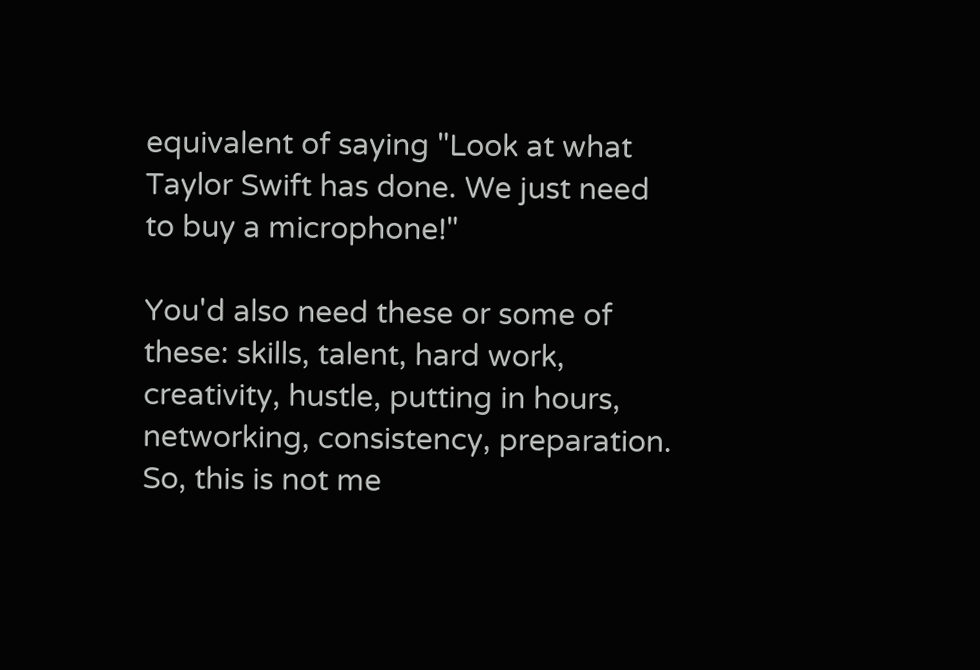equivalent of saying "Look at what Taylor Swift has done. We just need to buy a microphone!"

You'd also need these or some of these: skills, talent, hard work, creativity, hustle, putting in hours, networking, consistency, preparation. So, this is not me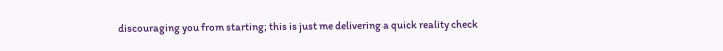discouraging you from starting; this is just me delivering a quick reality check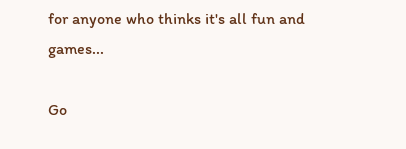for anyone who thinks it's all fun and games...

Go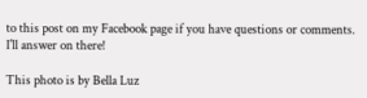to this post on my Facebook page if you have questions or comments. I'll answer on there!

This photo is by Bella Luz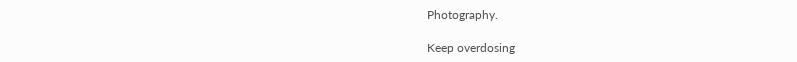Photography.

Keep overdosing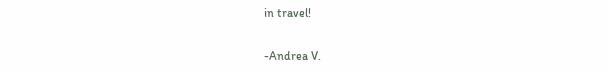in travel!

-Andrea V.